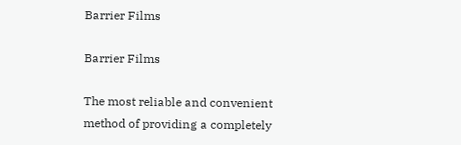Barrier Films

Barrier Films

The most reliable and convenient method of providing a completely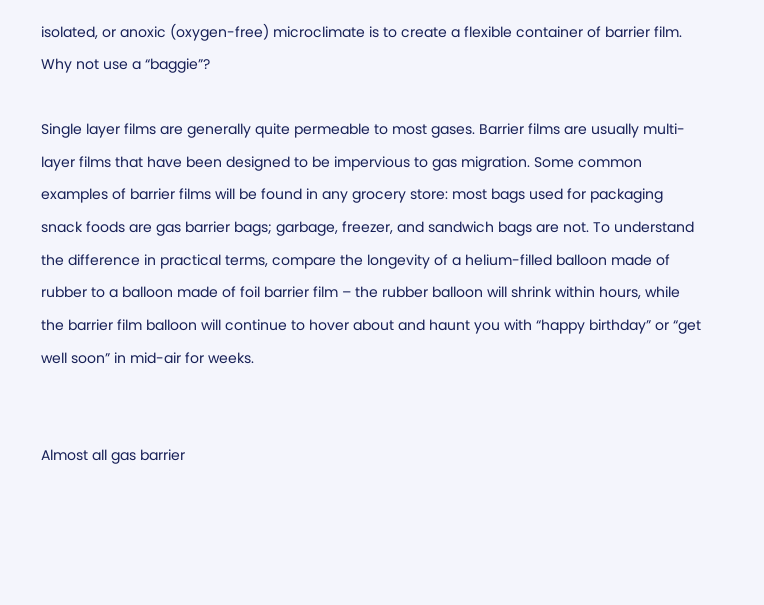isolated, or anoxic (oxygen-free) microclimate is to create a flexible container of barrier film.
Why not use a “baggie”?

Single layer films are generally quite permeable to most gases. Barrier films are usually multi-layer films that have been designed to be impervious to gas migration. Some common examples of barrier films will be found in any grocery store: most bags used for packaging snack foods are gas barrier bags; garbage, freezer, and sandwich bags are not. To understand the difference in practical terms, compare the longevity of a helium-filled balloon made of rubber to a balloon made of foil barrier film – the rubber balloon will shrink within hours, while the barrier film balloon will continue to hover about and haunt you with “happy birthday” or “get well soon” in mid-air for weeks.


Almost all gas barrier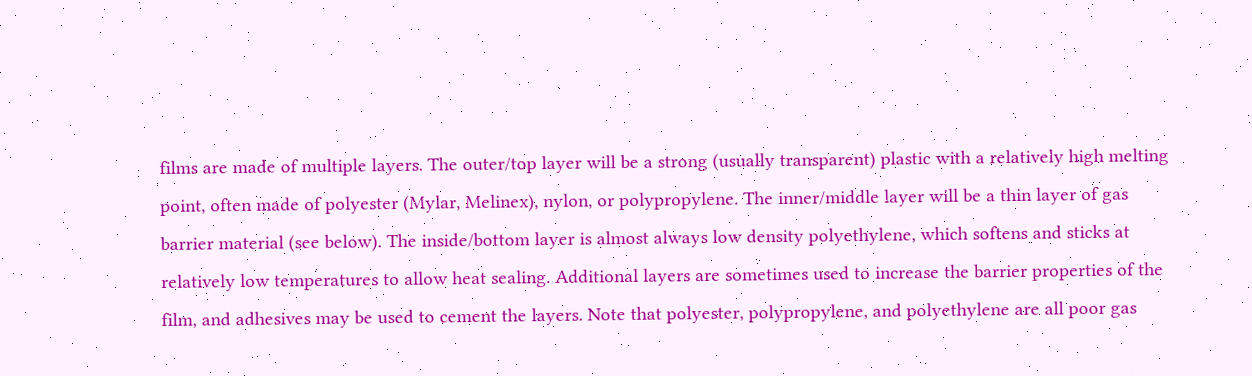films are made of multiple layers. The outer/top layer will be a strong (usually transparent) plastic with a relatively high melting point, often made of polyester (Mylar, Melinex), nylon, or polypropylene. The inner/middle layer will be a thin layer of gas barrier material (see below). The inside/bottom layer is almost always low density polyethylene, which softens and sticks at relatively low temperatures to allow heat sealing. Additional layers are sometimes used to increase the barrier properties of the film, and adhesives may be used to cement the layers. Note that polyester, polypropylene, and polyethylene are all poor gas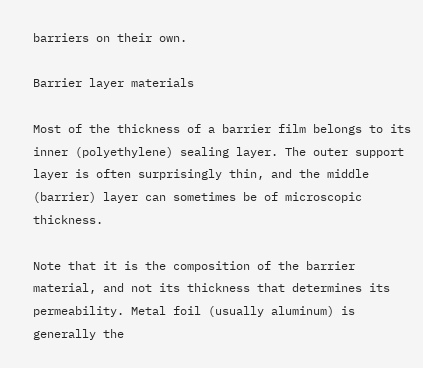barriers on their own.

Barrier layer materials

Most of the thickness of a barrier film belongs to its inner (polyethylene) sealing layer. The outer support layer is often surprisingly thin, and the middle (barrier) layer can sometimes be of microscopic thickness.

Note that it is the composition of the barrier material, and not its thickness that determines its permeability. Metal foil (usually aluminum) is generally the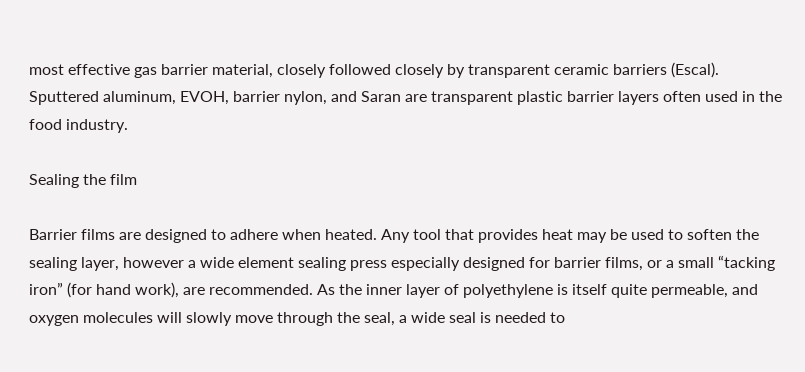most effective gas barrier material, closely followed closely by transparent ceramic barriers (Escal). Sputtered aluminum, EVOH, barrier nylon, and Saran are transparent plastic barrier layers often used in the food industry.

Sealing the film

Barrier films are designed to adhere when heated. Any tool that provides heat may be used to soften the sealing layer, however a wide element sealing press especially designed for barrier films, or a small “tacking iron” (for hand work), are recommended. As the inner layer of polyethylene is itself quite permeable, and oxygen molecules will slowly move through the seal, a wide seal is needed to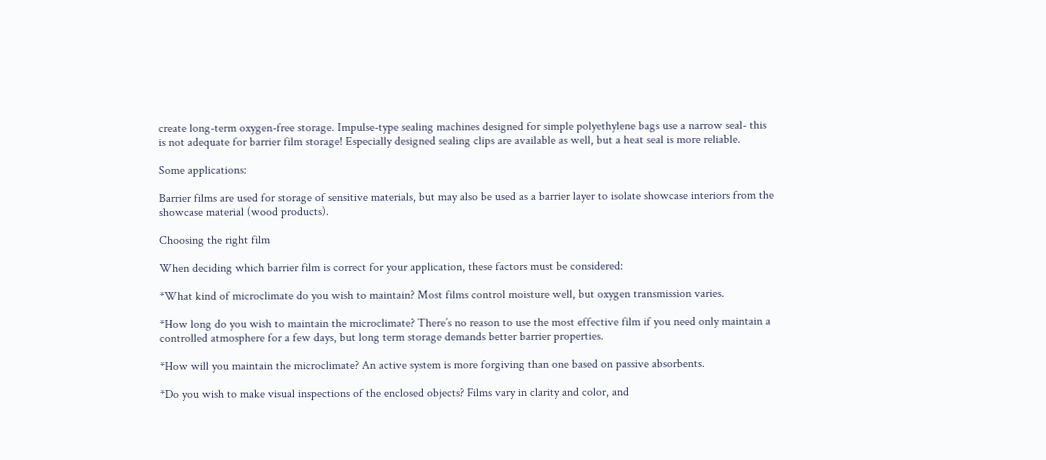create long-term oxygen-free storage. Impulse-type sealing machines designed for simple polyethylene bags use a narrow seal- this is not adequate for barrier film storage! Especially designed sealing clips are available as well, but a heat seal is more reliable.

Some applications:

Barrier films are used for storage of sensitive materials, but may also be used as a barrier layer to isolate showcase interiors from the showcase material (wood products).

Choosing the right film

When deciding which barrier film is correct for your application, these factors must be considered:

*What kind of microclimate do you wish to maintain? Most films control moisture well, but oxygen transmission varies.

*How long do you wish to maintain the microclimate? There’s no reason to use the most effective film if you need only maintain a controlled atmosphere for a few days, but long term storage demands better barrier properties.

*How will you maintain the microclimate? An active system is more forgiving than one based on passive absorbents.

*Do you wish to make visual inspections of the enclosed objects? Films vary in clarity and color, and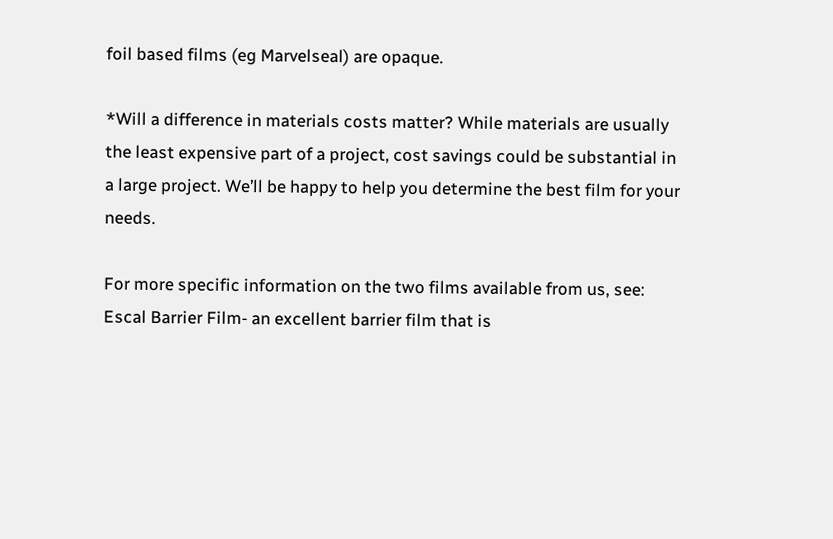foil based films (eg Marvelseal) are opaque.

*Will a difference in materials costs matter? While materials are usually the least expensive part of a project, cost savings could be substantial in a large project. We’ll be happy to help you determine the best film for your needs.

For more specific information on the two films available from us, see:
Escal Barrier Film- an excellent barrier film that is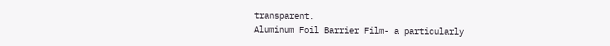transparent.
Aluminum Foil Barrier Film- a particularly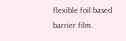flexible foil based barrier film.